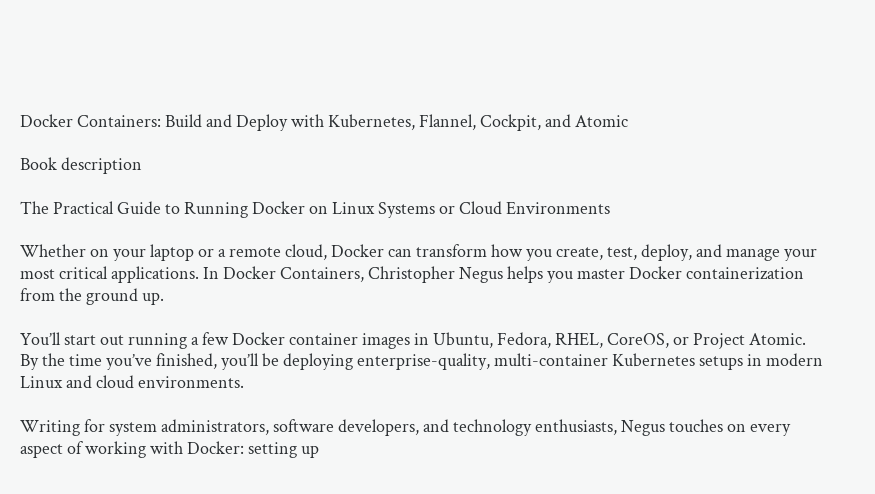Docker Containers: Build and Deploy with Kubernetes, Flannel, Cockpit, and Atomic

Book description

The Practical Guide to Running Docker on Linux Systems or Cloud Environments

Whether on your laptop or a remote cloud, Docker can transform how you create, test, deploy, and manage your most critical applications. In Docker Containers, Christopher Negus helps you master Docker containerization from the ground up.

You’ll start out running a few Docker container images in Ubuntu, Fedora, RHEL, CoreOS, or Project Atomic. By the time you’ve finished, you’ll be deploying enterprise-quality, multi-container Kubernetes setups in modern Linux and cloud environments.

Writing for system administrators, software developers, and technology enthusiasts, Negus touches on every aspect of working with Docker: setting up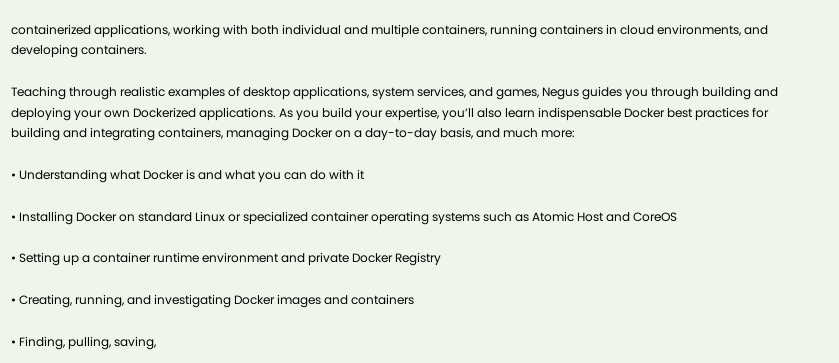containerized applications, working with both individual and multiple containers, running containers in cloud environments, and developing containers.

Teaching through realistic examples of desktop applications, system services, and games, Negus guides you through building and deploying your own Dockerized applications. As you build your expertise, you’ll also learn indispensable Docker best practices for building and integrating containers, managing Docker on a day-to-day basis, and much more:

• Understanding what Docker is and what you can do with it

• Installing Docker on standard Linux or specialized container operating systems such as Atomic Host and CoreOS

• Setting up a container runtime environment and private Docker Registry

• Creating, running, and investigating Docker images and containers

• Finding, pulling, saving,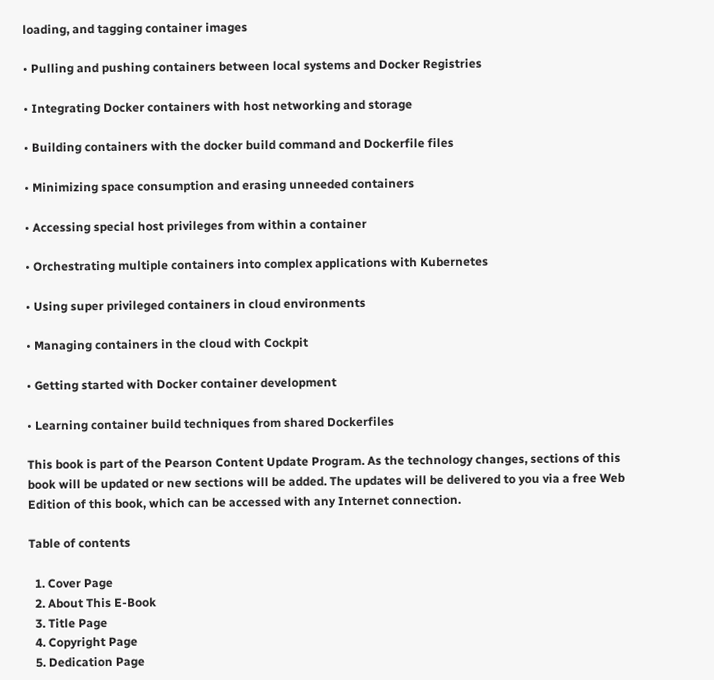loading, and tagging container images

• Pulling and pushing containers between local systems and Docker Registries

• Integrating Docker containers with host networking and storage

• Building containers with the docker build command and Dockerfile files

• Minimizing space consumption and erasing unneeded containers

• Accessing special host privileges from within a container

• Orchestrating multiple containers into complex applications with Kubernetes

• Using super privileged containers in cloud environments

• Managing containers in the cloud with Cockpit

• Getting started with Docker container development

• Learning container build techniques from shared Dockerfiles

This book is part of the Pearson Content Update Program. As the technology changes, sections of this book will be updated or new sections will be added. The updates will be delivered to you via a free Web Edition of this book, which can be accessed with any Internet connection.

Table of contents

  1. Cover Page
  2. About This E-Book
  3. Title Page
  4. Copyright Page
  5. Dedication Page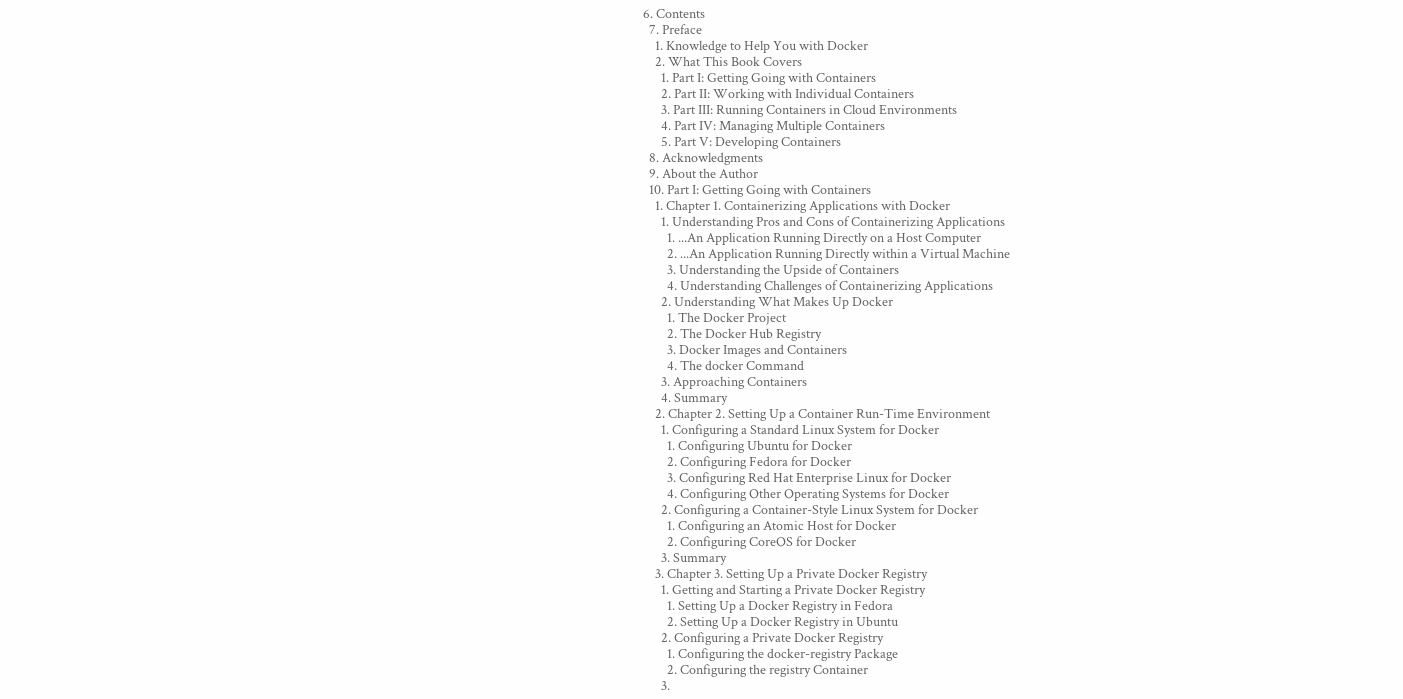6. Contents
  7. Preface
    1. Knowledge to Help You with Docker
    2. What This Book Covers
      1. Part I: Getting Going with Containers
      2. Part II: Working with Individual Containers
      3. Part III: Running Containers in Cloud Environments
      4. Part IV: Managing Multiple Containers
      5. Part V: Developing Containers
  8. Acknowledgments
  9. About the Author
  10. Part I: Getting Going with Containers
    1. Chapter 1. Containerizing Applications with Docker
      1. Understanding Pros and Cons of Containerizing Applications
        1. ...An Application Running Directly on a Host Computer
        2. ...An Application Running Directly within a Virtual Machine
        3. Understanding the Upside of Containers
        4. Understanding Challenges of Containerizing Applications
      2. Understanding What Makes Up Docker
        1. The Docker Project
        2. The Docker Hub Registry
        3. Docker Images and Containers
        4. The docker Command
      3. Approaching Containers
      4. Summary
    2. Chapter 2. Setting Up a Container Run-Time Environment
      1. Configuring a Standard Linux System for Docker
        1. Configuring Ubuntu for Docker
        2. Configuring Fedora for Docker
        3. Configuring Red Hat Enterprise Linux for Docker
        4. Configuring Other Operating Systems for Docker
      2. Configuring a Container-Style Linux System for Docker
        1. Configuring an Atomic Host for Docker
        2. Configuring CoreOS for Docker
      3. Summary
    3. Chapter 3. Setting Up a Private Docker Registry
      1. Getting and Starting a Private Docker Registry
        1. Setting Up a Docker Registry in Fedora
        2. Setting Up a Docker Registry in Ubuntu
      2. Configuring a Private Docker Registry
        1. Configuring the docker-registry Package
        2. Configuring the registry Container
      3.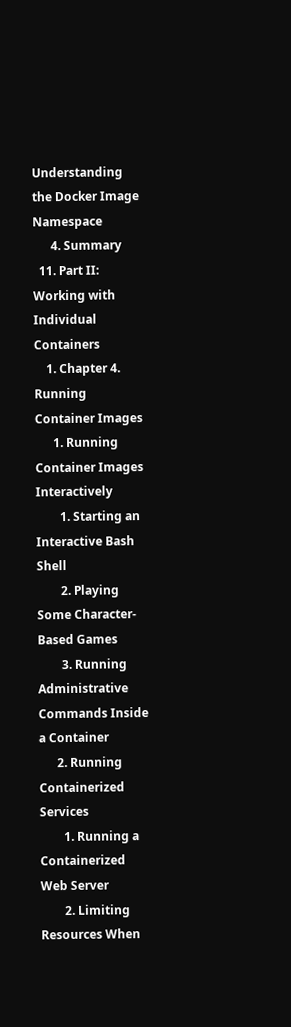Understanding the Docker Image Namespace
      4. Summary
  11. Part II: Working with Individual Containers
    1. Chapter 4. Running Container Images
      1. Running Container Images Interactively
        1. Starting an Interactive Bash Shell
        2. Playing Some Character-Based Games
        3. Running Administrative Commands Inside a Container
      2. Running Containerized Services
        1. Running a Containerized Web Server
        2. Limiting Resources When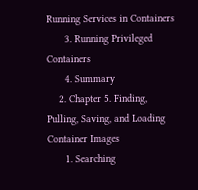Running Services in Containers
      3. Running Privileged Containers
      4. Summary
    2. Chapter 5. Finding, Pulling, Saving, and Loading Container Images
      1. Searching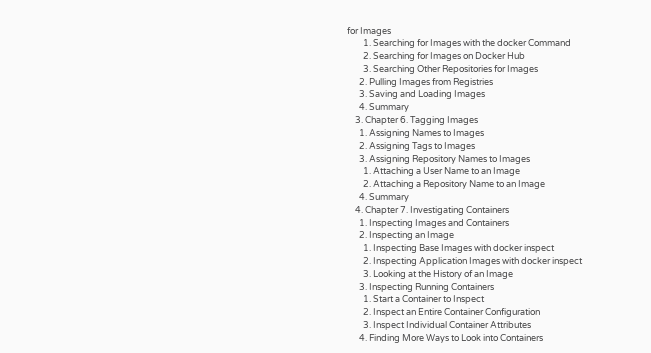for Images
        1. Searching for Images with the docker Command
        2. Searching for Images on Docker Hub
        3. Searching Other Repositories for Images
      2. Pulling Images from Registries
      3. Saving and Loading Images
      4. Summary
    3. Chapter 6. Tagging Images
      1. Assigning Names to Images
      2. Assigning Tags to Images
      3. Assigning Repository Names to Images
        1. Attaching a User Name to an Image
        2. Attaching a Repository Name to an Image
      4. Summary
    4. Chapter 7. Investigating Containers
      1. Inspecting Images and Containers
      2. Inspecting an Image
        1. Inspecting Base Images with docker inspect
        2. Inspecting Application Images with docker inspect
        3. Looking at the History of an Image
      3. Inspecting Running Containers
        1. Start a Container to Inspect
        2. Inspect an Entire Container Configuration
        3. Inspect Individual Container Attributes
      4. Finding More Ways to Look into Containers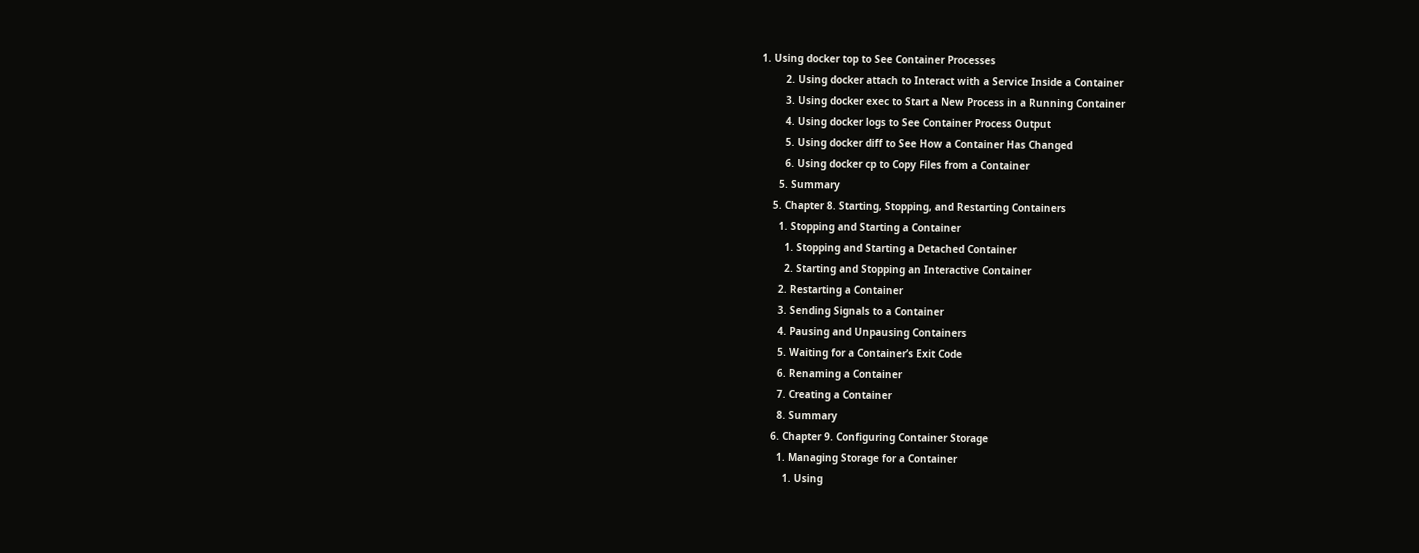1. Using docker top to See Container Processes
        2. Using docker attach to Interact with a Service Inside a Container
        3. Using docker exec to Start a New Process in a Running Container
        4. Using docker logs to See Container Process Output
        5. Using docker diff to See How a Container Has Changed
        6. Using docker cp to Copy Files from a Container
      5. Summary
    5. Chapter 8. Starting, Stopping, and Restarting Containers
      1. Stopping and Starting a Container
        1. Stopping and Starting a Detached Container
        2. Starting and Stopping an Interactive Container
      2. Restarting a Container
      3. Sending Signals to a Container
      4. Pausing and Unpausing Containers
      5. Waiting for a Container’s Exit Code
      6. Renaming a Container
      7. Creating a Container
      8. Summary
    6. Chapter 9. Configuring Container Storage
      1. Managing Storage for a Container
        1. Using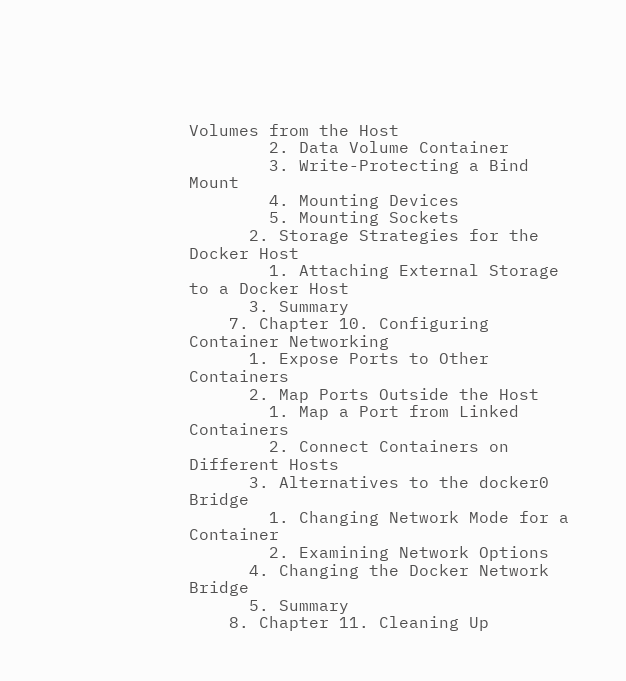Volumes from the Host
        2. Data Volume Container
        3. Write-Protecting a Bind Mount
        4. Mounting Devices
        5. Mounting Sockets
      2. Storage Strategies for the Docker Host
        1. Attaching External Storage to a Docker Host
      3. Summary
    7. Chapter 10. Configuring Container Networking
      1. Expose Ports to Other Containers
      2. Map Ports Outside the Host
        1. Map a Port from Linked Containers
        2. Connect Containers on Different Hosts
      3. Alternatives to the docker0 Bridge
        1. Changing Network Mode for a Container
        2. Examining Network Options
      4. Changing the Docker Network Bridge
      5. Summary
    8. Chapter 11. Cleaning Up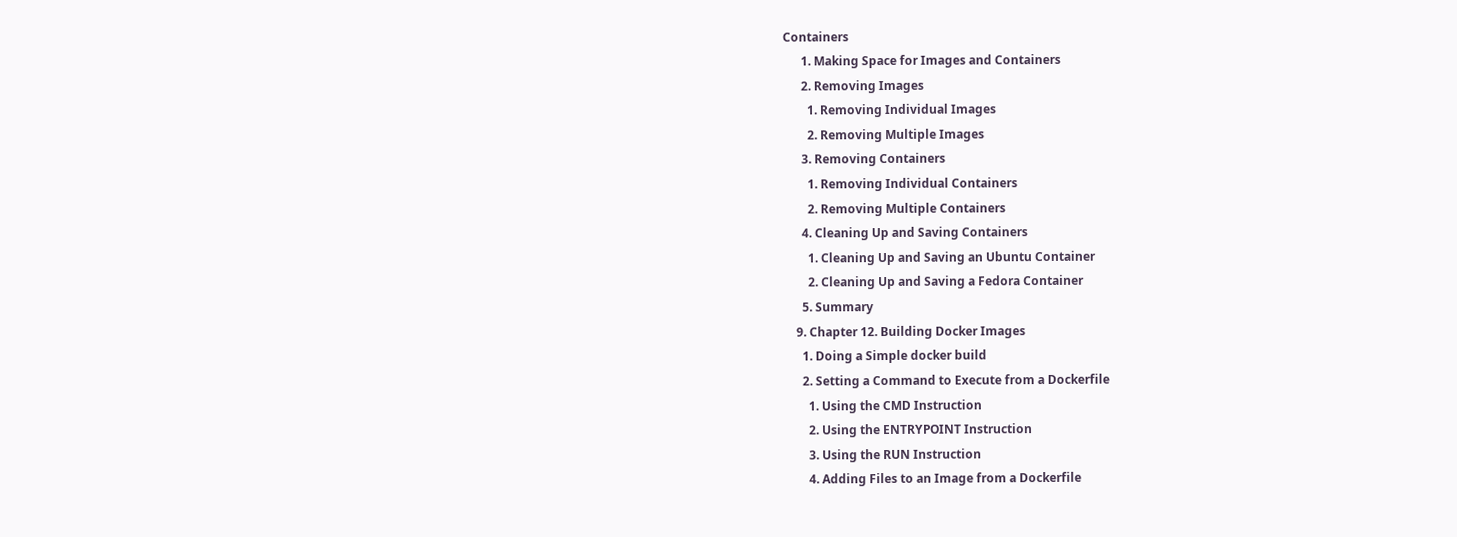Containers
      1. Making Space for Images and Containers
      2. Removing Images
        1. Removing Individual Images
        2. Removing Multiple Images
      3. Removing Containers
        1. Removing Individual Containers
        2. Removing Multiple Containers
      4. Cleaning Up and Saving Containers
        1. Cleaning Up and Saving an Ubuntu Container
        2. Cleaning Up and Saving a Fedora Container
      5. Summary
    9. Chapter 12. Building Docker Images
      1. Doing a Simple docker build
      2. Setting a Command to Execute from a Dockerfile
        1. Using the CMD Instruction
        2. Using the ENTRYPOINT Instruction
        3. Using the RUN Instruction
        4. Adding Files to an Image from a Dockerfile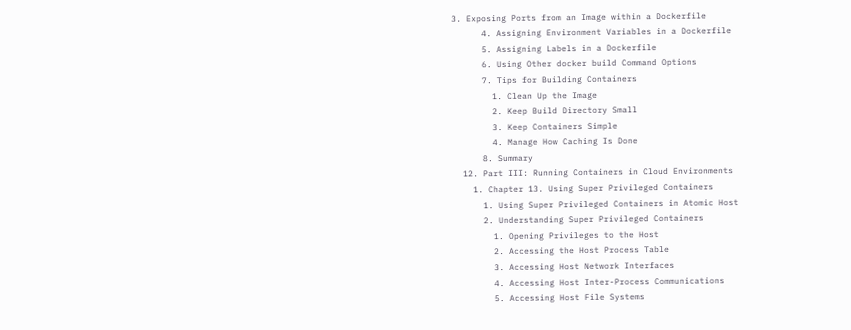3. Exposing Ports from an Image within a Dockerfile
      4. Assigning Environment Variables in a Dockerfile
      5. Assigning Labels in a Dockerfile
      6. Using Other docker build Command Options
      7. Tips for Building Containers
        1. Clean Up the Image
        2. Keep Build Directory Small
        3. Keep Containers Simple
        4. Manage How Caching Is Done
      8. Summary
  12. Part III: Running Containers in Cloud Environments
    1. Chapter 13. Using Super Privileged Containers
      1. Using Super Privileged Containers in Atomic Host
      2. Understanding Super Privileged Containers
        1. Opening Privileges to the Host
        2. Accessing the Host Process Table
        3. Accessing Host Network Interfaces
        4. Accessing Host Inter-Process Communications
        5. Accessing Host File Systems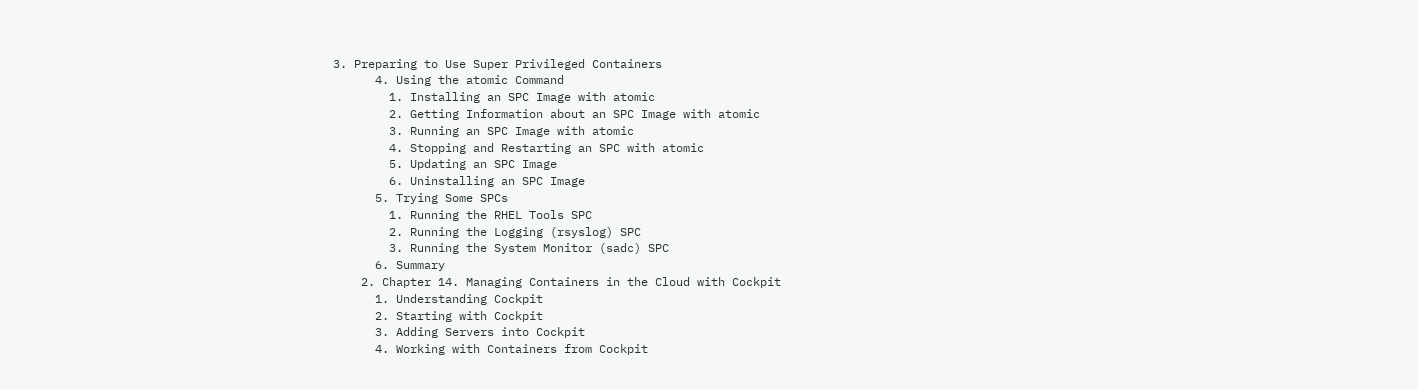3. Preparing to Use Super Privileged Containers
      4. Using the atomic Command
        1. Installing an SPC Image with atomic
        2. Getting Information about an SPC Image with atomic
        3. Running an SPC Image with atomic
        4. Stopping and Restarting an SPC with atomic
        5. Updating an SPC Image
        6. Uninstalling an SPC Image
      5. Trying Some SPCs
        1. Running the RHEL Tools SPC
        2. Running the Logging (rsyslog) SPC
        3. Running the System Monitor (sadc) SPC
      6. Summary
    2. Chapter 14. Managing Containers in the Cloud with Cockpit
      1. Understanding Cockpit
      2. Starting with Cockpit
      3. Adding Servers into Cockpit
      4. Working with Containers from Cockpit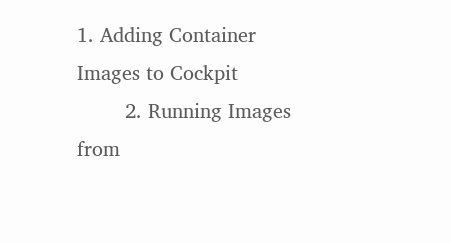1. Adding Container Images to Cockpit
        2. Running Images from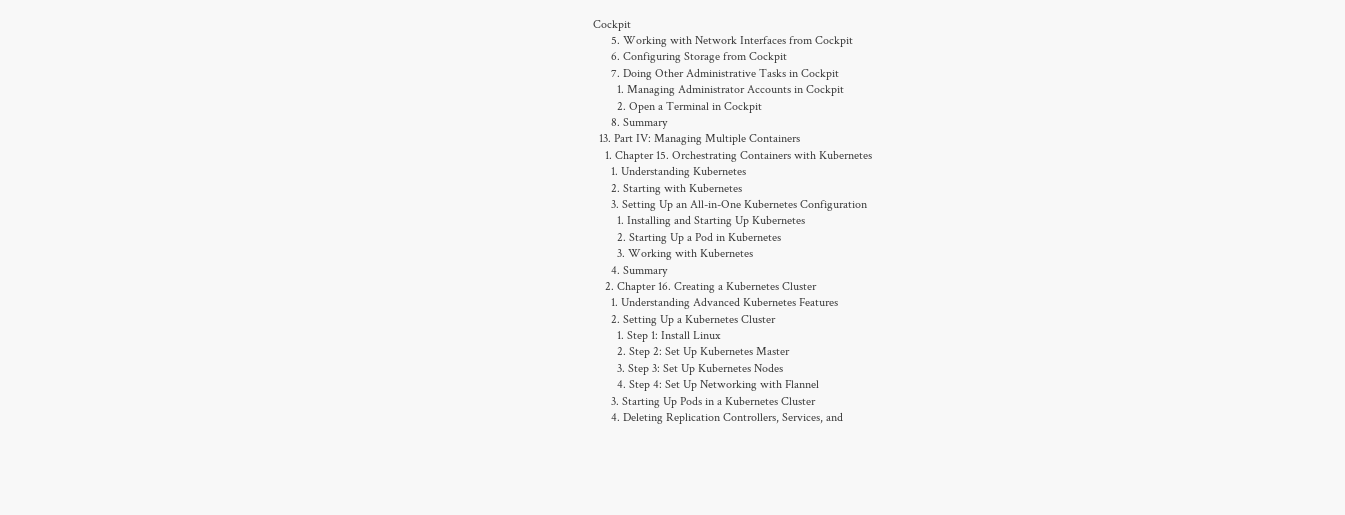Cockpit
      5. Working with Network Interfaces from Cockpit
      6. Configuring Storage from Cockpit
      7. Doing Other Administrative Tasks in Cockpit
        1. Managing Administrator Accounts in Cockpit
        2. Open a Terminal in Cockpit
      8. Summary
  13. Part IV: Managing Multiple Containers
    1. Chapter 15. Orchestrating Containers with Kubernetes
      1. Understanding Kubernetes
      2. Starting with Kubernetes
      3. Setting Up an All-in-One Kubernetes Configuration
        1. Installing and Starting Up Kubernetes
        2. Starting Up a Pod in Kubernetes
        3. Working with Kubernetes
      4. Summary
    2. Chapter 16. Creating a Kubernetes Cluster
      1. Understanding Advanced Kubernetes Features
      2. Setting Up a Kubernetes Cluster
        1. Step 1: Install Linux
        2. Step 2: Set Up Kubernetes Master
        3. Step 3: Set Up Kubernetes Nodes
        4. Step 4: Set Up Networking with Flannel
      3. Starting Up Pods in a Kubernetes Cluster
      4. Deleting Replication Controllers, Services, and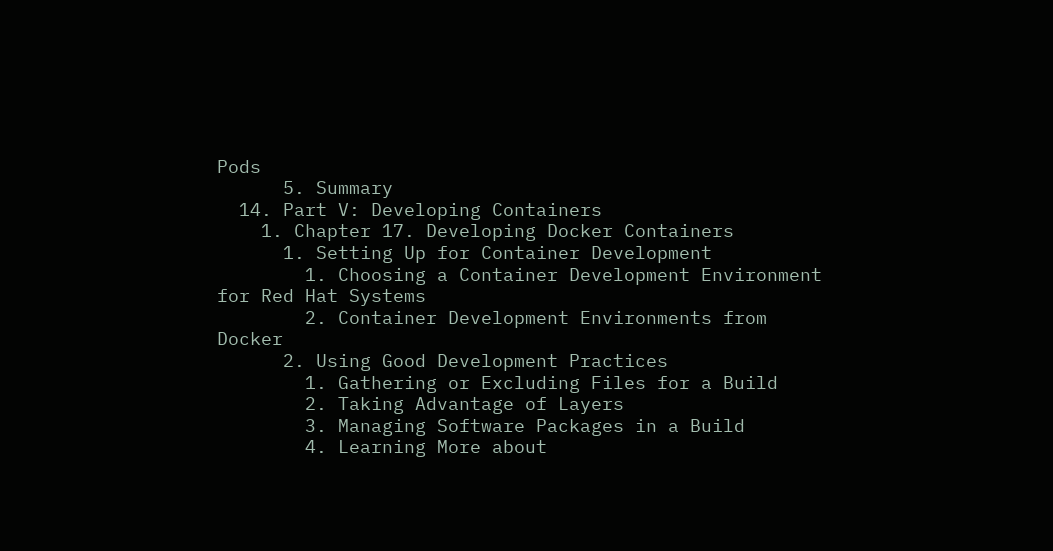Pods
      5. Summary
  14. Part V: Developing Containers
    1. Chapter 17. Developing Docker Containers
      1. Setting Up for Container Development
        1. Choosing a Container Development Environment for Red Hat Systems
        2. Container Development Environments from Docker
      2. Using Good Development Practices
        1. Gathering or Excluding Files for a Build
        2. Taking Advantage of Layers
        3. Managing Software Packages in a Build
        4. Learning More about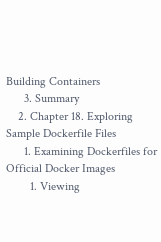Building Containers
      3. Summary
    2. Chapter 18. Exploring Sample Dockerfile Files
      1. Examining Dockerfiles for Official Docker Images
        1. Viewing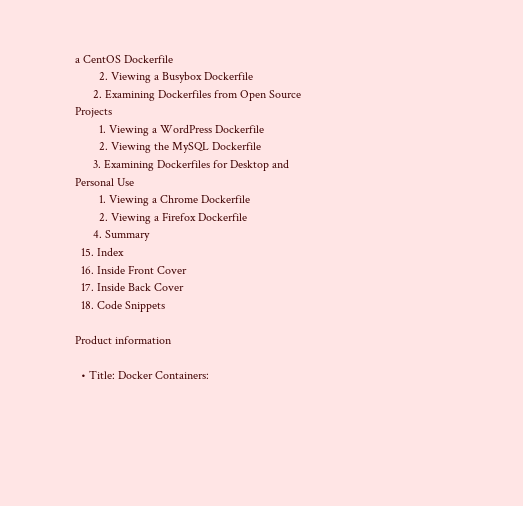a CentOS Dockerfile
        2. Viewing a Busybox Dockerfile
      2. Examining Dockerfiles from Open Source Projects
        1. Viewing a WordPress Dockerfile
        2. Viewing the MySQL Dockerfile
      3. Examining Dockerfiles for Desktop and Personal Use
        1. Viewing a Chrome Dockerfile
        2. Viewing a Firefox Dockerfile
      4. Summary
  15. Index
  16. Inside Front Cover
  17. Inside Back Cover
  18. Code Snippets

Product information

  • Title: Docker Containers: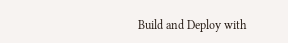Build and Deploy with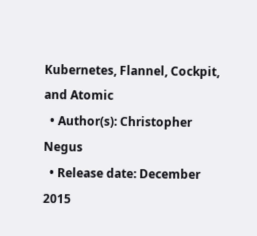Kubernetes, Flannel, Cockpit, and Atomic
  • Author(s): Christopher Negus
  • Release date: December 2015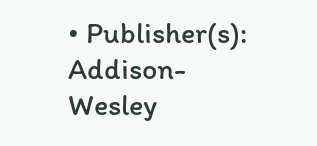• Publisher(s): Addison-Wesley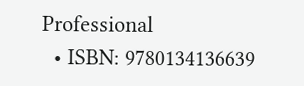Professional
  • ISBN: 9780134136639